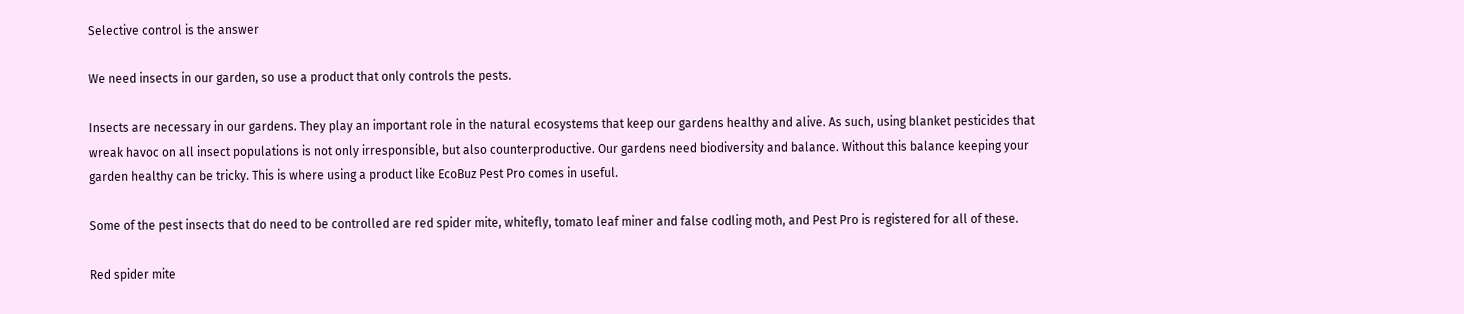Selective control is the answer

We need insects in our garden, so use a product that only controls the pests.

Insects are necessary in our gardens. They play an important role in the natural ecosystems that keep our gardens healthy and alive. As such, using blanket pesticides that wreak havoc on all insect populations is not only irresponsible, but also counterproductive. Our gardens need biodiversity and balance. Without this balance keeping your garden healthy can be tricky. This is where using a product like EcoBuz Pest Pro comes in useful.

Some of the pest insects that do need to be controlled are red spider mite, whitefly, tomato leaf miner and false codling moth, and Pest Pro is registered for all of these.

Red spider mite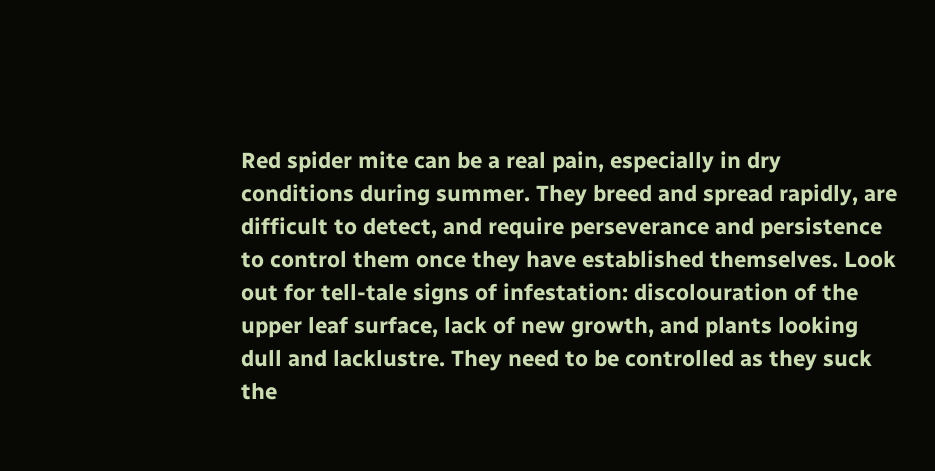Red spider mite can be a real pain, especially in dry conditions during summer. They breed and spread rapidly, are difficult to detect, and require perseverance and persistence to control them once they have established themselves. Look out for tell-tale signs of infestation: discolouration of the upper leaf surface, lack of new growth, and plants looking dull and lacklustre. They need to be controlled as they suck the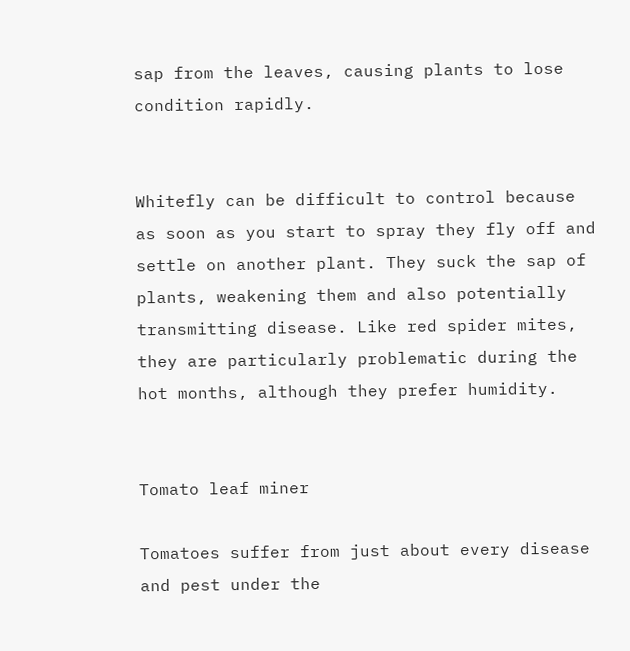sap from the leaves, causing plants to lose condition rapidly.


Whitefly can be difficult to control because as soon as you start to spray they fly off and settle on another plant. They suck the sap of plants, weakening them and also potentially transmitting disease. Like red spider mites, they are particularly problematic during the hot months, although they prefer humidity.


Tomato leaf miner

Tomatoes suffer from just about every disease and pest under the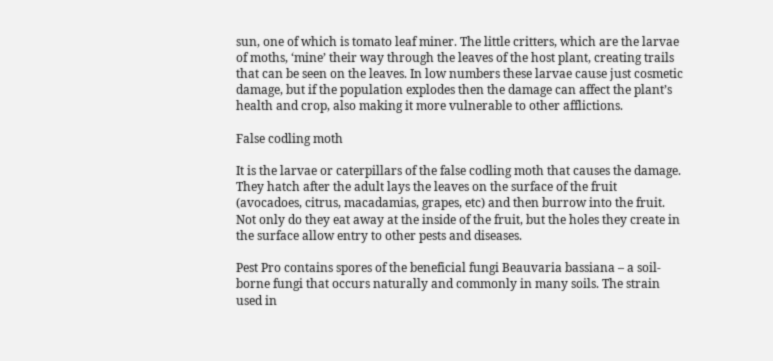sun, one of which is tomato leaf miner. The little critters, which are the larvae of moths, ‘mine’ their way through the leaves of the host plant, creating trails that can be seen on the leaves. In low numbers these larvae cause just cosmetic damage, but if the population explodes then the damage can affect the plant’s health and crop, also making it more vulnerable to other afflictions.

False codling moth

It is the larvae or caterpillars of the false codling moth that causes the damage. They hatch after the adult lays the leaves on the surface of the fruit (avocadoes, citrus, macadamias, grapes, etc) and then burrow into the fruit. Not only do they eat away at the inside of the fruit, but the holes they create in the surface allow entry to other pests and diseases.

Pest Pro contains spores of the beneficial fungi Beauvaria bassiana – a soil-borne fungi that occurs naturally and commonly in many soils. The strain used in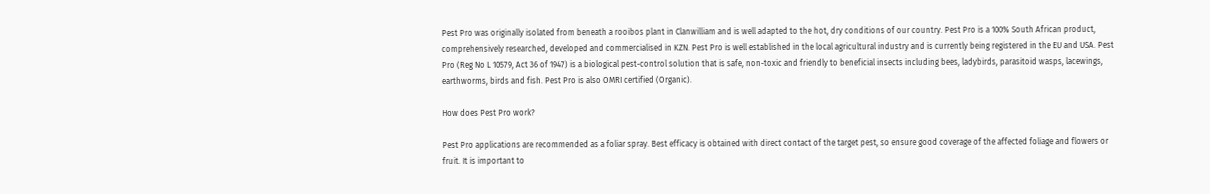Pest Pro was originally isolated from beneath a rooibos plant in Clanwilliam and is well adapted to the hot, dry conditions of our country. Pest Pro is a 100% South African product, comprehensively researched, developed and commercialised in KZN. Pest Pro is well established in the local agricultural industry and is currently being registered in the EU and USA. Pest Pro (Reg No L 10579, Act 36 of 1947) is a biological pest-control solution that is safe, non-toxic and friendly to beneficial insects including bees, ladybirds, parasitoid wasps, lacewings, earthworms, birds and fish. Pest Pro is also OMRI certified (Organic).

How does Pest Pro work?

Pest Pro applications are recommended as a foliar spray. Best efficacy is obtained with direct contact of the target pest, so ensure good coverage of the affected foliage and flowers or fruit. It is important to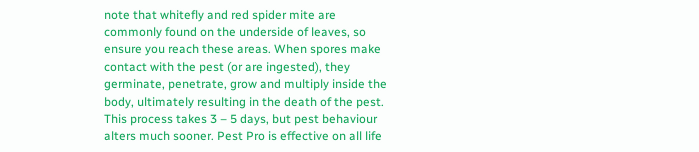note that whitefly and red spider mite are commonly found on the underside of leaves, so ensure you reach these areas. When spores make contact with the pest (or are ingested), they germinate, penetrate, grow and multiply inside the body, ultimately resulting in the death of the pest. This process takes 3 – 5 days, but pest behaviour alters much sooner. Pest Pro is effective on all life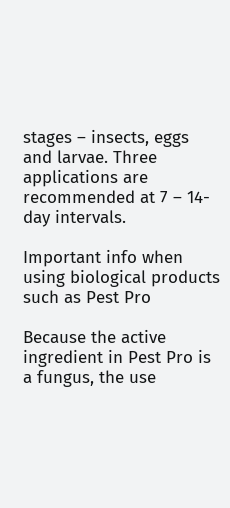stages – insects, eggs and larvae. Three applications are recommended at 7 – 14-day intervals.

Important info when using biological products such as Pest Pro

Because the active ingredient in Pest Pro is a fungus, the use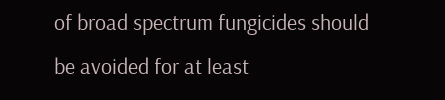of broad spectrum fungicides should be avoided for at least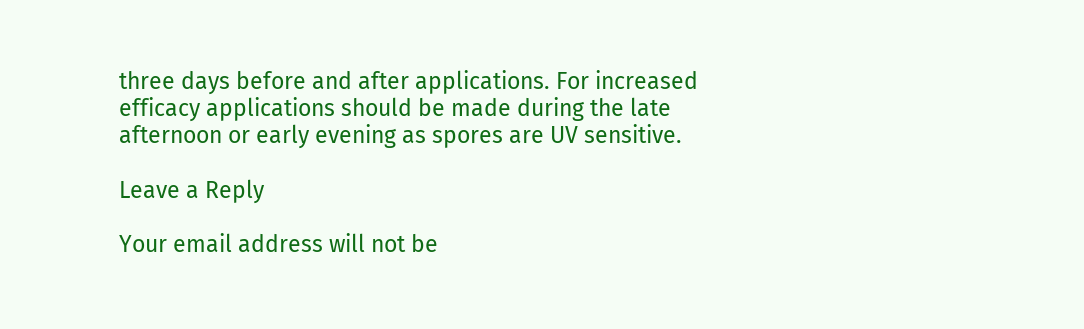three days before and after applications. For increased efficacy applications should be made during the late afternoon or early evening as spores are UV sensitive.

Leave a Reply

Your email address will not be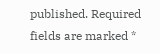published. Required fields are marked *